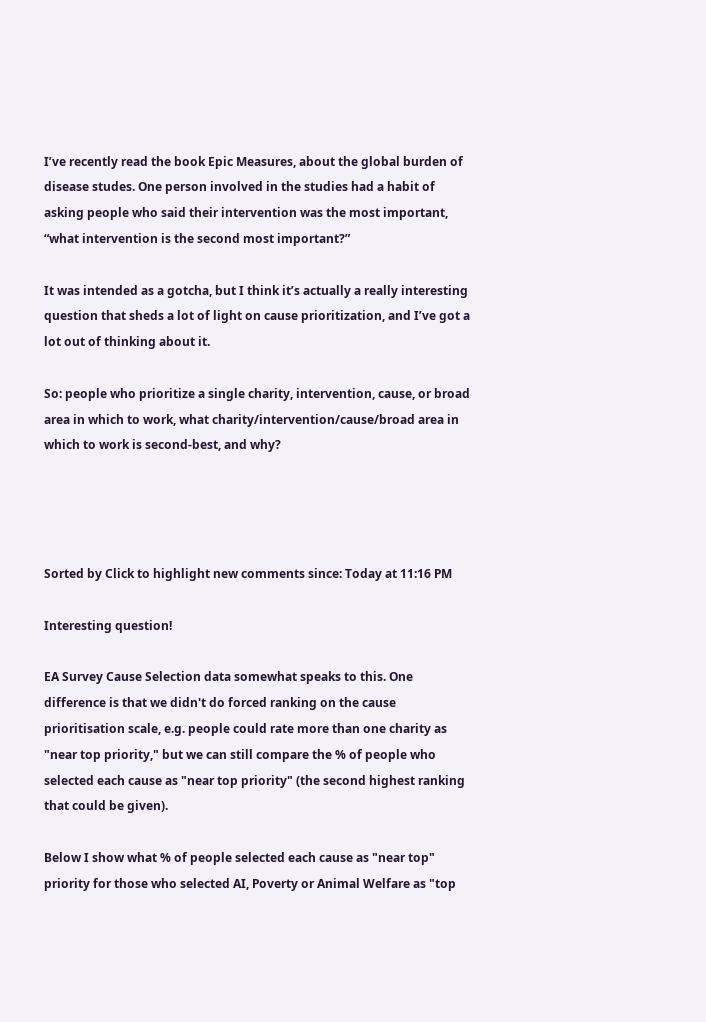I’ve recently read the book Epic Measures, about the global burden of disease studes. One person involved in the studies had a habit of asking people who said their intervention was the most important, “what intervention is the second most important?”

It was intended as a gotcha, but I think it’s actually a really interesting question that sheds a lot of light on cause prioritization, and I’ve got a lot out of thinking about it.

So: people who prioritize a single charity, intervention, cause, or broad area in which to work, what charity/intervention/cause/broad area in which to work is second-best, and why?




Sorted by Click to highlight new comments since: Today at 11:16 PM

Interesting question!

EA Survey Cause Selection data somewhat speaks to this. One difference is that we didn't do forced ranking on the cause prioritisation scale, e.g. people could rate more than one charity as "near top priority," but we can still compare the % of people who selected each cause as "near top priority" (the second highest ranking that could be given).

Below I show what % of people selected each cause as "near top" priority for those who selected AI, Poverty or Animal Welfare as "top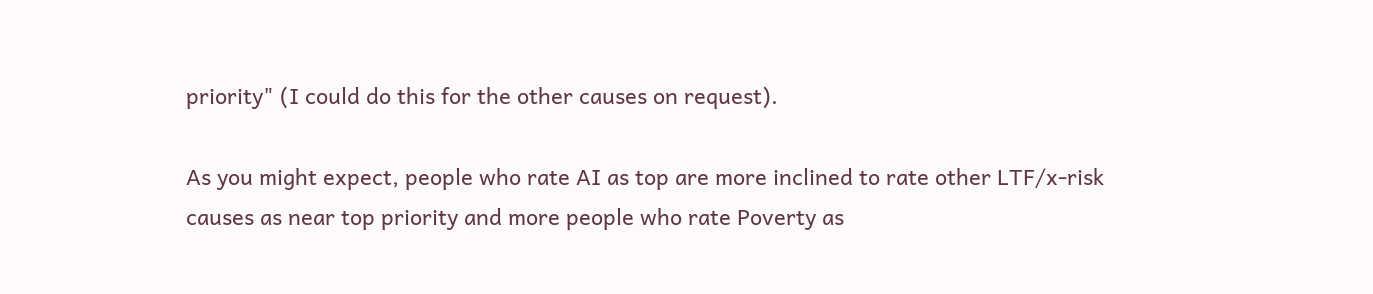priority" (I could do this for the other causes on request).

As you might expect, people who rate AI as top are more inclined to rate other LTF/x-risk causes as near top priority and more people who rate Poverty as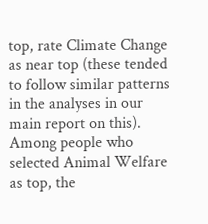top, rate Climate Change as near top (these tended to follow similar patterns in the analyses in our main report on this). Among people who selected Animal Welfare as top, the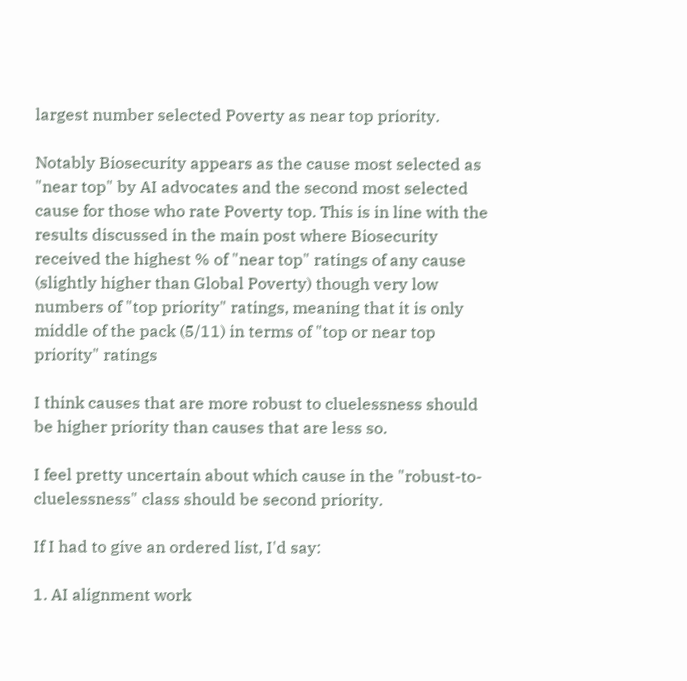largest number selected Poverty as near top priority.

Notably Biosecurity appears as the cause most selected as "near top" by AI advocates and the second most selected cause for those who rate Poverty top. This is in line with the results discussed in the main post where Biosecurity received the highest % of "near top" ratings of any cause (slightly higher than Global Poverty) though very low numbers of "top priority" ratings, meaning that it is only middle of the pack (5/11) in terms of "top or near top priority" ratings

I think causes that are more robust to cluelessness should be higher priority than causes that are less so.

I feel pretty uncertain about which cause in the "robust-to-cluelessness" class should be second priority.

If I had to give an ordered list, I'd say:

1. AI alignment work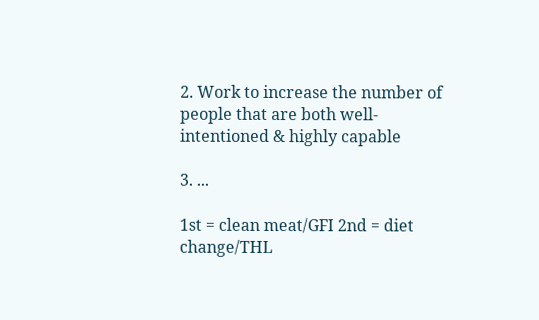2. Work to increase the number of people that are both well-intentioned & highly capable

3. ...

1st = clean meat/GFI 2nd = diet change/THL